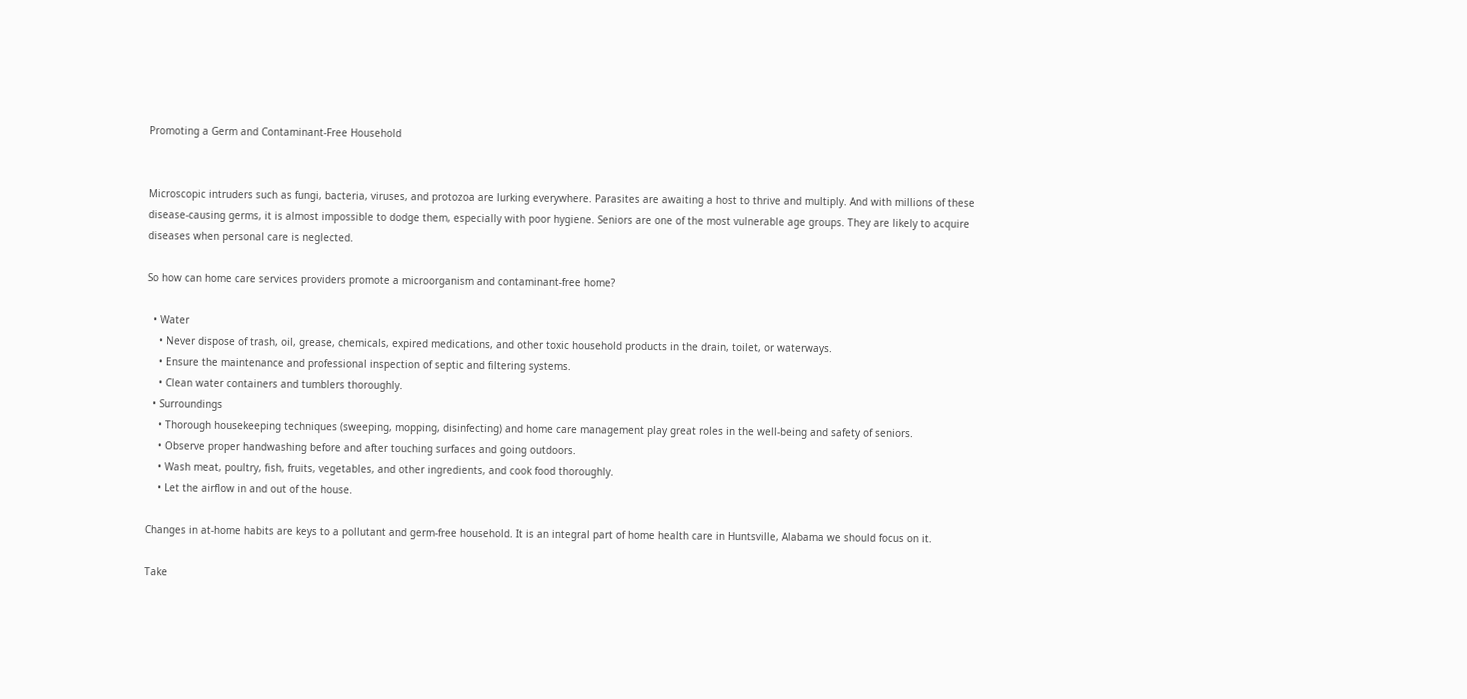Promoting a Germ and Contaminant-Free Household


Microscopic intruders such as fungi, bacteria, viruses, and protozoa are lurking everywhere. Parasites are awaiting a host to thrive and multiply. And with millions of these disease-causing germs, it is almost impossible to dodge them, especially with poor hygiene. Seniors are one of the most vulnerable age groups. They are likely to acquire diseases when personal care is neglected.

So how can home care services providers promote a microorganism and contaminant-free home?

  • Water
    • Never dispose of trash, oil, grease, chemicals, expired medications, and other toxic household products in the drain, toilet, or waterways.
    • Ensure the maintenance and professional inspection of septic and filtering systems.
    • Clean water containers and tumblers thoroughly.
  • Surroundings
    • Thorough housekeeping techniques (sweeping, mopping, disinfecting) and home care management play great roles in the well-being and safety of seniors.
    • Observe proper handwashing before and after touching surfaces and going outdoors.
    • Wash meat, poultry, fish, fruits, vegetables, and other ingredients, and cook food thoroughly.
    • Let the airflow in and out of the house.

Changes in at-home habits are keys to a pollutant and germ-free household. It is an integral part of home health care in Huntsville, Alabama we should focus on it.

Take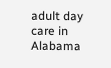adult day care in Alabama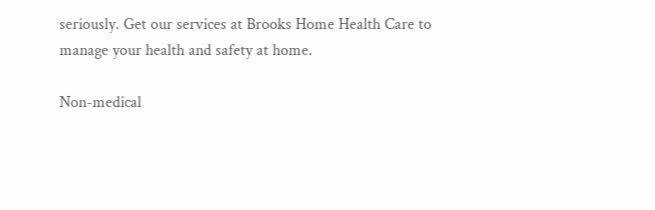seriously. Get our services at Brooks Home Health Care to manage your health and safety at home.

Non-medical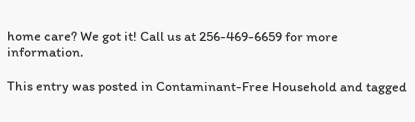home care? We got it! Call us at 256-469-6659 for more information.

This entry was posted in Contaminant-Free Household and tagged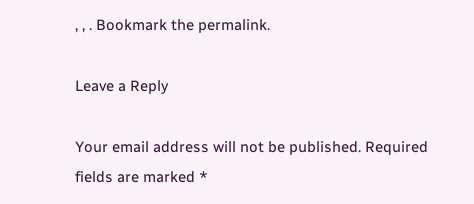, , . Bookmark the permalink.

Leave a Reply

Your email address will not be published. Required fields are marked *